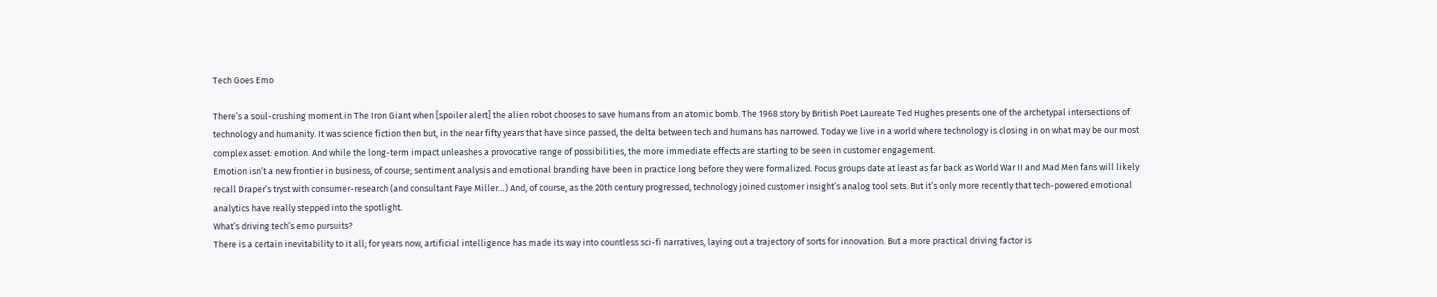Tech Goes Emo

There’s a soul-crushing moment in The Iron Giant when [spoiler alert] the alien robot chooses to save humans from an atomic bomb. The 1968 story by British Poet Laureate Ted Hughes presents one of the archetypal intersections of technology and humanity. It was science fiction then but, in the near fifty years that have since passed, the delta between tech and humans has narrowed. Today we live in a world where technology is closing in on what may be our most complex asset: emotion. And while the long-term impact unleashes a provocative range of possibilities, the more immediate effects are starting to be seen in customer engagement.
Emotion isn’t a new frontier in business, of course; sentiment analysis and emotional branding have been in practice long before they were formalized. Focus groups date at least as far back as World War II and Mad Men fans will likely recall Draper’s tryst with consumer-research (and consultant Faye Miller…) And, of course, as the 20th century progressed, technology joined customer insight’s analog tool sets. But it’s only more recently that tech-powered emotional analytics have really stepped into the spotlight.
What’s driving tech’s emo pursuits?
There is a certain inevitability to it all; for years now, artificial intelligence has made its way into countless sci-fi narratives, laying out a trajectory of sorts for innovation. But a more practical driving factor is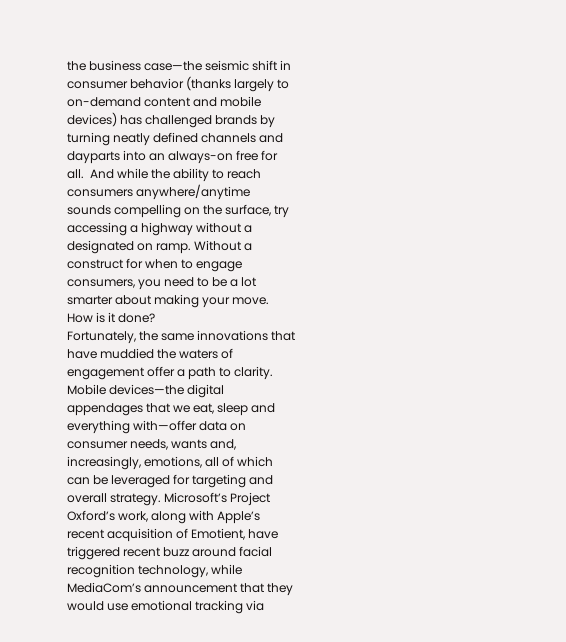the business case—the seismic shift in consumer behavior (thanks largely to on-demand content and mobile devices) has challenged brands by turning neatly defined channels and dayparts into an always-on free for all.  And while the ability to reach consumers anywhere/anytime sounds compelling on the surface, try accessing a highway without a designated on ramp. Without a construct for when to engage consumers, you need to be a lot smarter about making your move.
How is it done?
Fortunately, the same innovations that have muddied the waters of engagement offer a path to clarity. Mobile devices—the digital appendages that we eat, sleep and everything with—offer data on consumer needs, wants and, increasingly, emotions, all of which can be leveraged for targeting and overall strategy. Microsoft’s Project Oxford’s work, along with Apple’s recent acquisition of Emotient, have triggered recent buzz around facial recognition technology, while MediaCom’s announcement that they would use emotional tracking via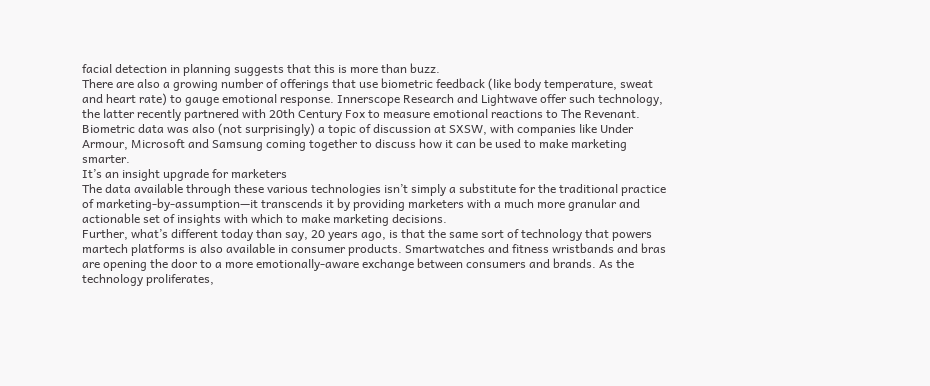facial detection in planning suggests that this is more than buzz.
There are also a growing number of offerings that use biometric feedback (like body temperature, sweat and heart rate) to gauge emotional response. Innerscope Research and Lightwave offer such technology, the latter recently partnered with 20th Century Fox to measure emotional reactions to The Revenant. Biometric data was also (not surprisingly) a topic of discussion at SXSW, with companies like Under Armour, Microsoft and Samsung coming together to discuss how it can be used to make marketing smarter.
It’s an insight upgrade for marketers
The data available through these various technologies isn’t simply a substitute for the traditional practice of marketing-by-assumption—it transcends it by providing marketers with a much more granular and actionable set of insights with which to make marketing decisions.
Further, what’s different today than say, 20 years ago, is that the same sort of technology that powers martech platforms is also available in consumer products. Smartwatches and fitness wristbands and bras are opening the door to a more emotionally-aware exchange between consumers and brands. As the technology proliferates,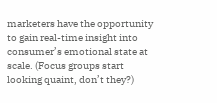marketers have the opportunity to gain real-time insight into consumer’s emotional state at scale. (Focus groups start looking quaint, don’t they?)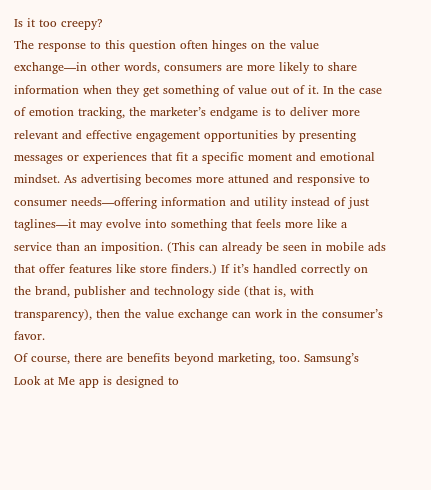Is it too creepy?
The response to this question often hinges on the value exchange—in other words, consumers are more likely to share information when they get something of value out of it. In the case of emotion tracking, the marketer’s endgame is to deliver more relevant and effective engagement opportunities by presenting messages or experiences that fit a specific moment and emotional mindset. As advertising becomes more attuned and responsive to consumer needs—offering information and utility instead of just taglines—it may evolve into something that feels more like a service than an imposition. (This can already be seen in mobile ads that offer features like store finders.) If it’s handled correctly on the brand, publisher and technology side (that is, with transparency), then the value exchange can work in the consumer’s favor.
Of course, there are benefits beyond marketing, too. Samsung’s Look at Me app is designed to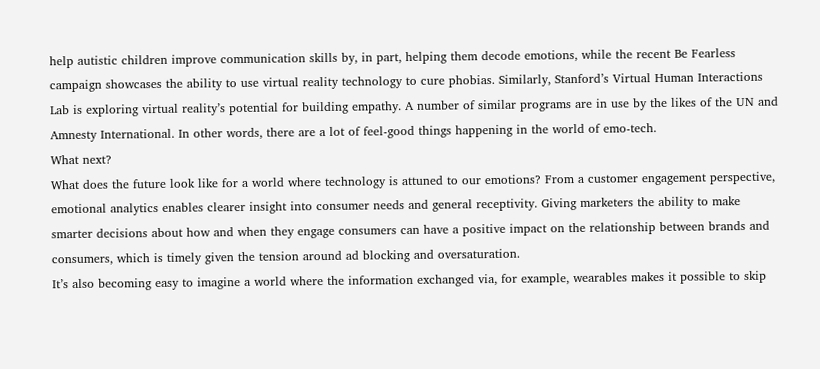help autistic children improve communication skills by, in part, helping them decode emotions, while the recent Be Fearless campaign showcases the ability to use virtual reality technology to cure phobias. Similarly, Stanford’s Virtual Human Interactions Lab is exploring virtual reality’s potential for building empathy. A number of similar programs are in use by the likes of the UN and Amnesty International. In other words, there are a lot of feel-good things happening in the world of emo-tech.
What next?
What does the future look like for a world where technology is attuned to our emotions? From a customer engagement perspective, emotional analytics enables clearer insight into consumer needs and general receptivity. Giving marketers the ability to make smarter decisions about how and when they engage consumers can have a positive impact on the relationship between brands and consumers, which is timely given the tension around ad blocking and oversaturation.
It’s also becoming easy to imagine a world where the information exchanged via, for example, wearables makes it possible to skip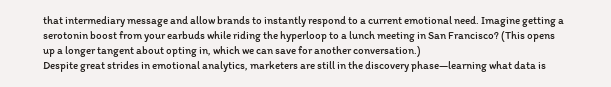that intermediary message and allow brands to instantly respond to a current emotional need. Imagine getting a serotonin boost from your earbuds while riding the hyperloop to a lunch meeting in San Francisco? (This opens up a longer tangent about opting in, which we can save for another conversation.)
Despite great strides in emotional analytics, marketers are still in the discovery phase—learning what data is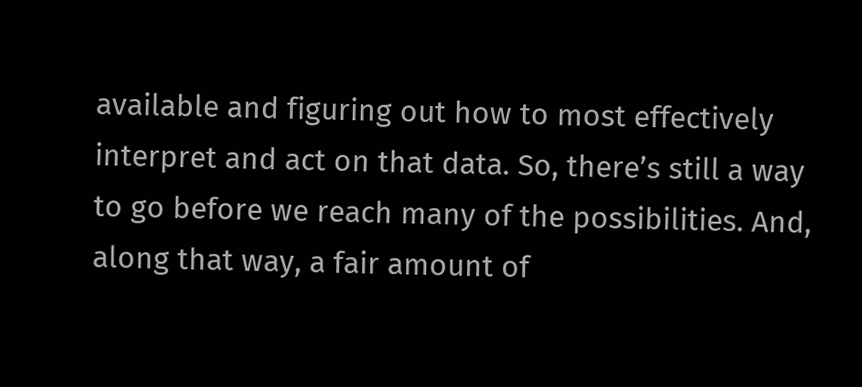available and figuring out how to most effectively interpret and act on that data. So, there’s still a way to go before we reach many of the possibilities. And, along that way, a fair amount of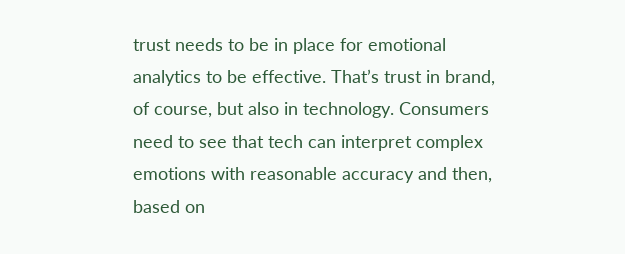trust needs to be in place for emotional analytics to be effective. That’s trust in brand, of course, but also in technology. Consumers need to see that tech can interpret complex emotions with reasonable accuracy and then, based on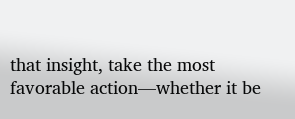that insight, take the most favorable action—whether it be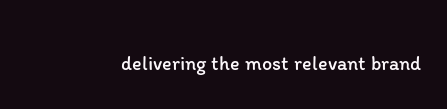delivering the most relevant brand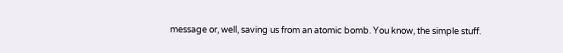message or, well, saving us from an atomic bomb. You know, the simple stuff.